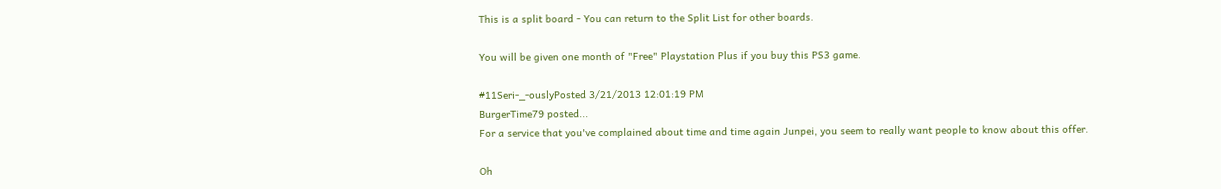This is a split board - You can return to the Split List for other boards.

You will be given one month of "Free" Playstation Plus if you buy this PS3 game.

#11Seri-_-ouslyPosted 3/21/2013 12:01:19 PM
BurgerTime79 posted...
For a service that you've complained about time and time again Junpei, you seem to really want people to know about this offer.

Oh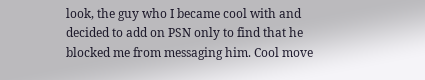look, the guy who I became cool with and decided to add on PSN only to find that he blocked me from messaging him. Cool move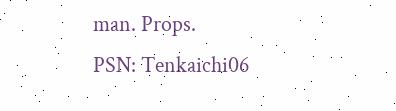man. Props.
PSN: Tenkaichi06